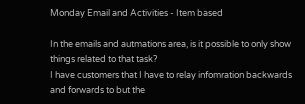Monday Email and Activities - Item based

In the emails and autmations area, is it possible to only show things related to that task?
I have customers that I have to relay infomration backwards and forwards to but the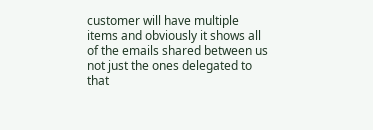customer will have multiple items and obviously it shows all of the emails shared between us not just the ones delegated to that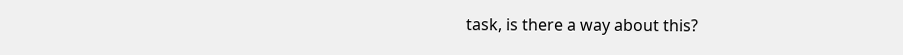task, is there a way about this?